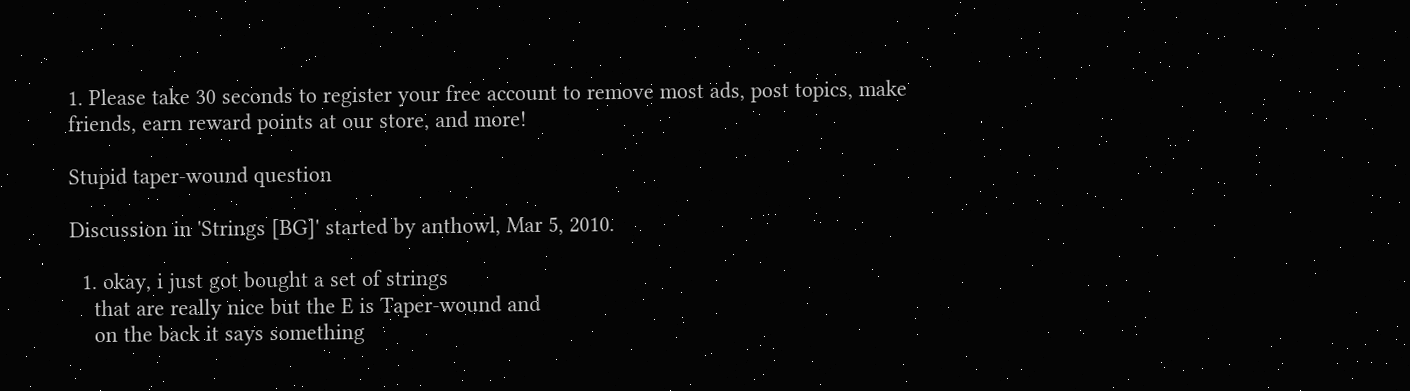1. Please take 30 seconds to register your free account to remove most ads, post topics, make friends, earn reward points at our store, and more!

Stupid taper-wound question

Discussion in 'Strings [BG]' started by anthowl, Mar 5, 2010.

  1. okay, i just got bought a set of strings
    that are really nice but the E is Taper-wound and
    on the back it says something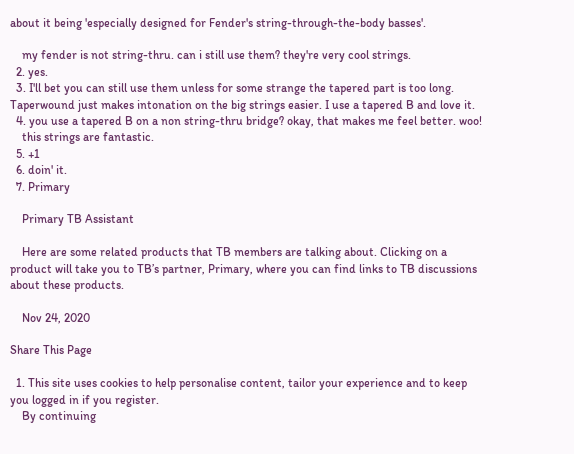about it being 'especially designed for Fender's string-through-the-body basses'.

    my fender is not string-thru. can i still use them? they're very cool strings.
  2. yes.
  3. I'll bet you can still use them unless for some strange the tapered part is too long. Taperwound just makes intonation on the big strings easier. I use a tapered B and love it.
  4. you use a tapered B on a non string-thru bridge? okay, that makes me feel better. woo!
    this strings are fantastic.
  5. +1
  6. doin' it.
  7. Primary

    Primary TB Assistant

    Here are some related products that TB members are talking about. Clicking on a product will take you to TB’s partner, Primary, where you can find links to TB discussions about these products.

    Nov 24, 2020

Share This Page

  1. This site uses cookies to help personalise content, tailor your experience and to keep you logged in if you register.
    By continuing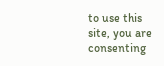to use this site, you are consenting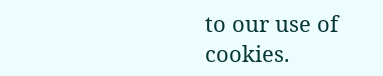to our use of cookies.